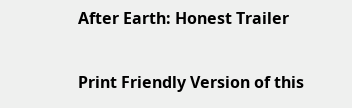After Earth: Honest Trailer

Print Friendly Version of this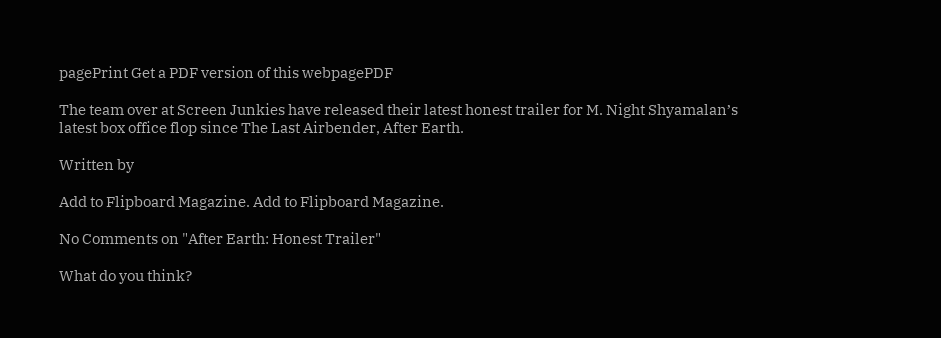pagePrint Get a PDF version of this webpagePDF

The team over at Screen Junkies have released their latest honest trailer for M. Night Shyamalan’s latest box office flop since The Last Airbender, After Earth.

Written by

Add to Flipboard Magazine. Add to Flipboard Magazine.

No Comments on "After Earth: Honest Trailer"

What do you think?